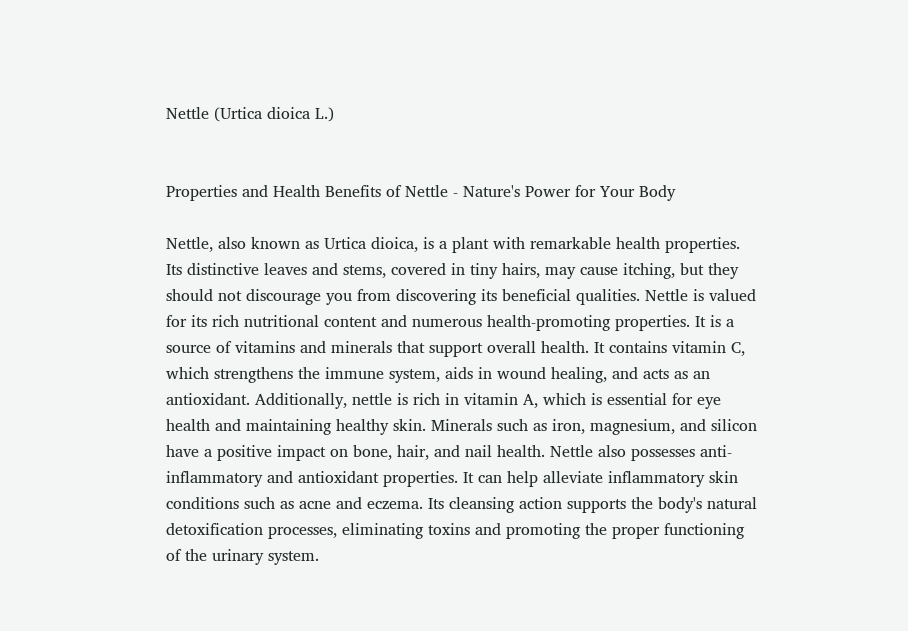Nettle (Urtica dioica L.)


Properties and Health Benefits of Nettle - Nature's Power for Your Body

Nettle, also known as Urtica dioica, is a plant with remarkable health properties. Its distinctive leaves and stems, covered in tiny hairs, may cause itching, but they should not discourage you from discovering its beneficial qualities. Nettle is valued for its rich nutritional content and numerous health-promoting properties. It is a source of vitamins and minerals that support overall health. It contains vitamin C, which strengthens the immune system, aids in wound healing, and acts as an antioxidant. Additionally, nettle is rich in vitamin A, which is essential for eye health and maintaining healthy skin. Minerals such as iron, magnesium, and silicon have a positive impact on bone, hair, and nail health. Nettle also possesses anti-inflammatory and antioxidant properties. It can help alleviate inflammatory skin conditions such as acne and eczema. Its cleansing action supports the body's natural detoxification processes, eliminating toxins and promoting the proper functioning of the urinary system.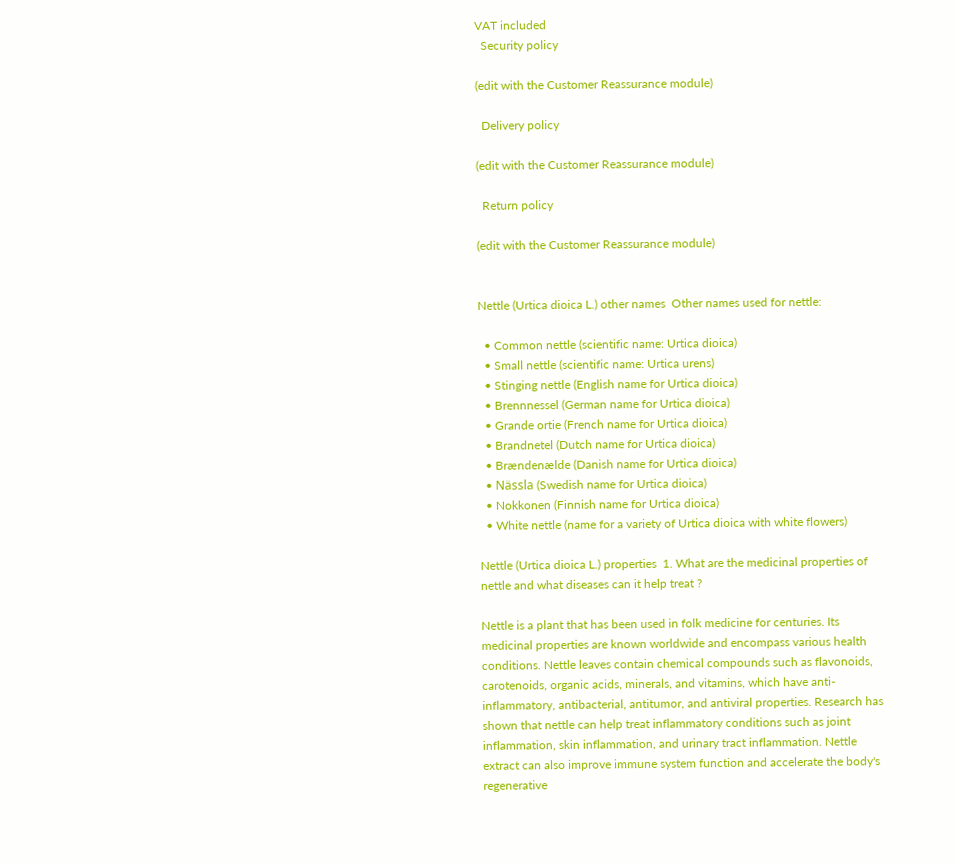VAT included
  Security policy

(edit with the Customer Reassurance module)

  Delivery policy

(edit with the Customer Reassurance module)

  Return policy

(edit with the Customer Reassurance module)


Nettle (Urtica dioica L.) other names  Other names used for nettle:

  • Common nettle (scientific name: Urtica dioica)
  • Small nettle (scientific name: Urtica urens)
  • Stinging nettle (English name for Urtica dioica)
  • Brennnessel (German name for Urtica dioica)
  • Grande ortie (French name for Urtica dioica)
  • Brandnetel (Dutch name for Urtica dioica)
  • Brændenælde (Danish name for Urtica dioica)
  • Nässla (Swedish name for Urtica dioica)
  • Nokkonen (Finnish name for Urtica dioica)
  • White nettle (name for a variety of Urtica dioica with white flowers)

Nettle (Urtica dioica L.) properties  1. What are the medicinal properties of nettle and what diseases can it help treat ?

Nettle is a plant that has been used in folk medicine for centuries. Its medicinal properties are known worldwide and encompass various health conditions. Nettle leaves contain chemical compounds such as flavonoids, carotenoids, organic acids, minerals, and vitamins, which have anti-inflammatory, antibacterial, antitumor, and antiviral properties. Research has shown that nettle can help treat inflammatory conditions such as joint inflammation, skin inflammation, and urinary tract inflammation. Nettle extract can also improve immune system function and accelerate the body's regenerative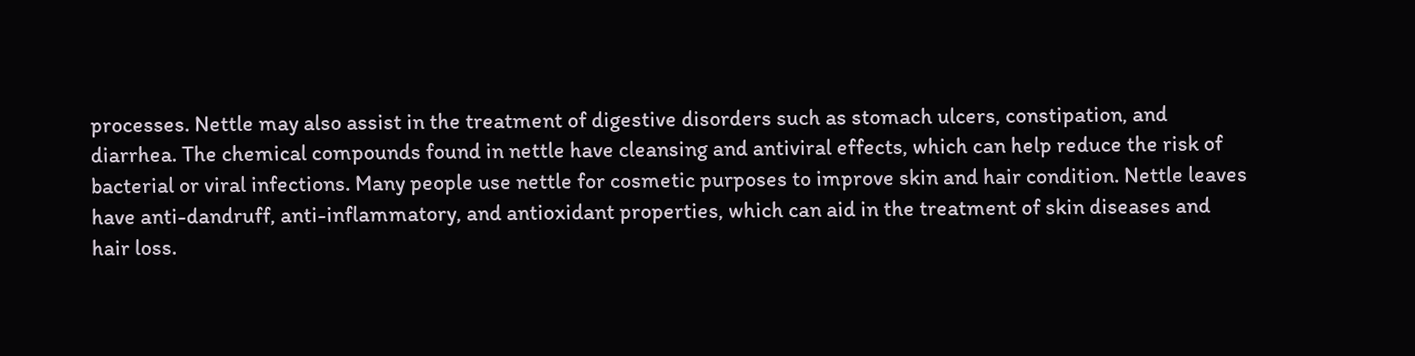processes. Nettle may also assist in the treatment of digestive disorders such as stomach ulcers, constipation, and diarrhea. The chemical compounds found in nettle have cleansing and antiviral effects, which can help reduce the risk of bacterial or viral infections. Many people use nettle for cosmetic purposes to improve skin and hair condition. Nettle leaves have anti-dandruff, anti-inflammatory, and antioxidant properties, which can aid in the treatment of skin diseases and hair loss.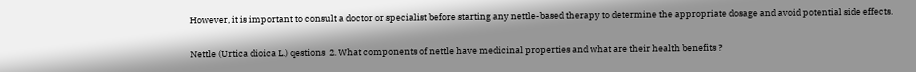However, it is important to consult a doctor or specialist before starting any nettle-based therapy to determine the appropriate dosage and avoid potential side effects.

Nettle (Urtica dioica L.) qestions  2. What components of nettle have medicinal properties and what are their health benefits ?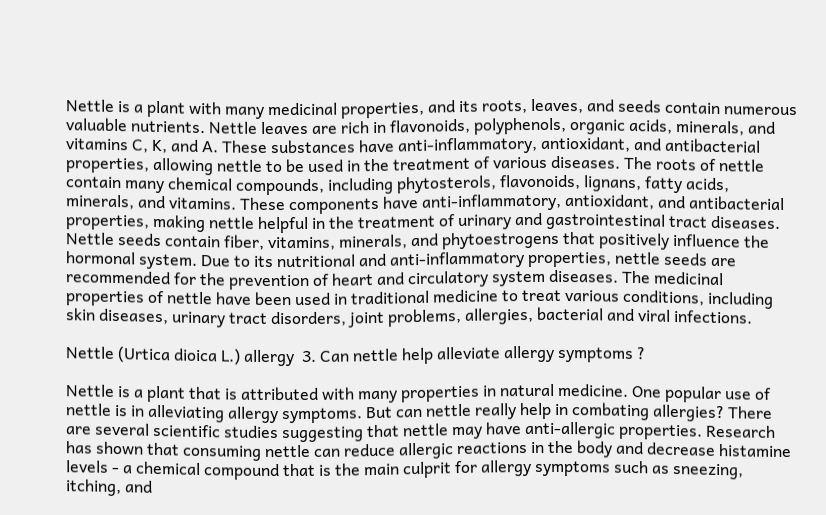Nettle is a plant with many medicinal properties, and its roots, leaves, and seeds contain numerous valuable nutrients. Nettle leaves are rich in flavonoids, polyphenols, organic acids, minerals, and vitamins C, K, and A. These substances have anti-inflammatory, antioxidant, and antibacterial properties, allowing nettle to be used in the treatment of various diseases. The roots of nettle contain many chemical compounds, including phytosterols, flavonoids, lignans, fatty acids, minerals, and vitamins. These components have anti-inflammatory, antioxidant, and antibacterial properties, making nettle helpful in the treatment of urinary and gastrointestinal tract diseases. Nettle seeds contain fiber, vitamins, minerals, and phytoestrogens that positively influence the hormonal system. Due to its nutritional and anti-inflammatory properties, nettle seeds are recommended for the prevention of heart and circulatory system diseases. The medicinal properties of nettle have been used in traditional medicine to treat various conditions, including skin diseases, urinary tract disorders, joint problems, allergies, bacterial and viral infections.

Nettle (Urtica dioica L.) allergy  3. Can nettle help alleviate allergy symptoms ?

Nettle is a plant that is attributed with many properties in natural medicine. One popular use of nettle is in alleviating allergy symptoms. But can nettle really help in combating allergies? There are several scientific studies suggesting that nettle may have anti-allergic properties. Research has shown that consuming nettle can reduce allergic reactions in the body and decrease histamine levels - a chemical compound that is the main culprit for allergy symptoms such as sneezing, itching, and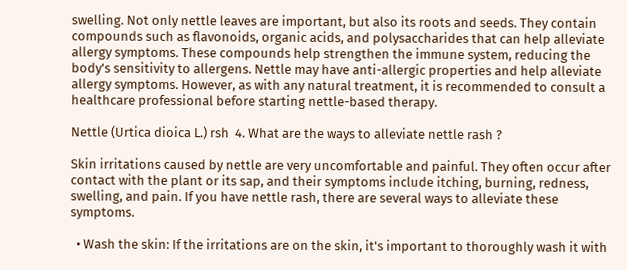swelling. Not only nettle leaves are important, but also its roots and seeds. They contain compounds such as flavonoids, organic acids, and polysaccharides that can help alleviate allergy symptoms. These compounds help strengthen the immune system, reducing the body's sensitivity to allergens. Nettle may have anti-allergic properties and help alleviate allergy symptoms. However, as with any natural treatment, it is recommended to consult a healthcare professional before starting nettle-based therapy.

Nettle (Urtica dioica L.) rsh  4. What are the ways to alleviate nettle rash ?

Skin irritations caused by nettle are very uncomfortable and painful. They often occur after contact with the plant or its sap, and their symptoms include itching, burning, redness, swelling, and pain. If you have nettle rash, there are several ways to alleviate these symptoms.

  • Wash the skin: If the irritations are on the skin, it's important to thoroughly wash it with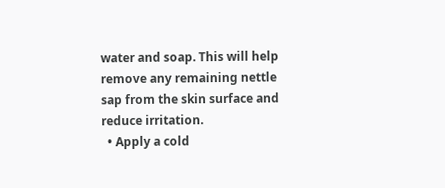water and soap. This will help remove any remaining nettle sap from the skin surface and reduce irritation.
  • Apply a cold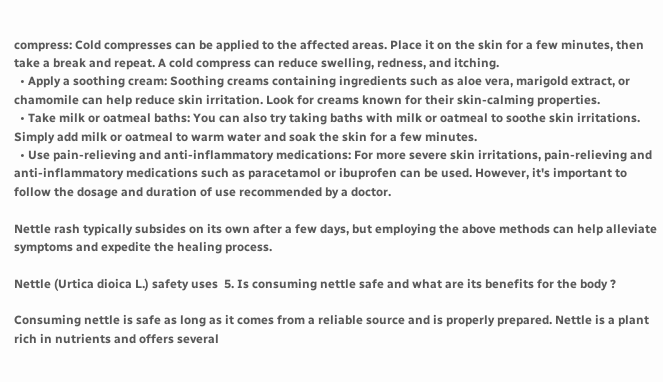compress: Cold compresses can be applied to the affected areas. Place it on the skin for a few minutes, then take a break and repeat. A cold compress can reduce swelling, redness, and itching.
  • Apply a soothing cream: Soothing creams containing ingredients such as aloe vera, marigold extract, or chamomile can help reduce skin irritation. Look for creams known for their skin-calming properties.
  • Take milk or oatmeal baths: You can also try taking baths with milk or oatmeal to soothe skin irritations. Simply add milk or oatmeal to warm water and soak the skin for a few minutes.
  • Use pain-relieving and anti-inflammatory medications: For more severe skin irritations, pain-relieving and anti-inflammatory medications such as paracetamol or ibuprofen can be used. However, it's important to follow the dosage and duration of use recommended by a doctor.

Nettle rash typically subsides on its own after a few days, but employing the above methods can help alleviate symptoms and expedite the healing process.

Nettle (Urtica dioica L.) safety uses  5. Is consuming nettle safe and what are its benefits for the body ?

Consuming nettle is safe as long as it comes from a reliable source and is properly prepared. Nettle is a plant rich in nutrients and offers several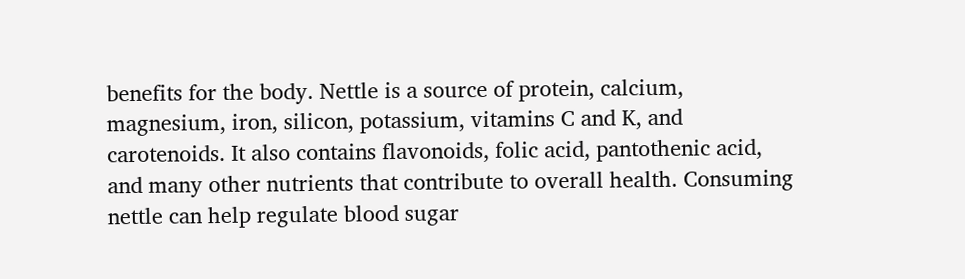benefits for the body. Nettle is a source of protein, calcium, magnesium, iron, silicon, potassium, vitamins C and K, and carotenoids. It also contains flavonoids, folic acid, pantothenic acid, and many other nutrients that contribute to overall health. Consuming nettle can help regulate blood sugar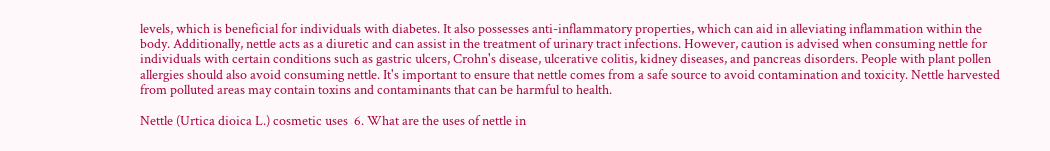levels, which is beneficial for individuals with diabetes. It also possesses anti-inflammatory properties, which can aid in alleviating inflammation within the body. Additionally, nettle acts as a diuretic and can assist in the treatment of urinary tract infections. However, caution is advised when consuming nettle for individuals with certain conditions such as gastric ulcers, Crohn's disease, ulcerative colitis, kidney diseases, and pancreas disorders. People with plant pollen allergies should also avoid consuming nettle. It's important to ensure that nettle comes from a safe source to avoid contamination and toxicity. Nettle harvested from polluted areas may contain toxins and contaminants that can be harmful to health.

Nettle (Urtica dioica L.) cosmetic uses  6. What are the uses of nettle in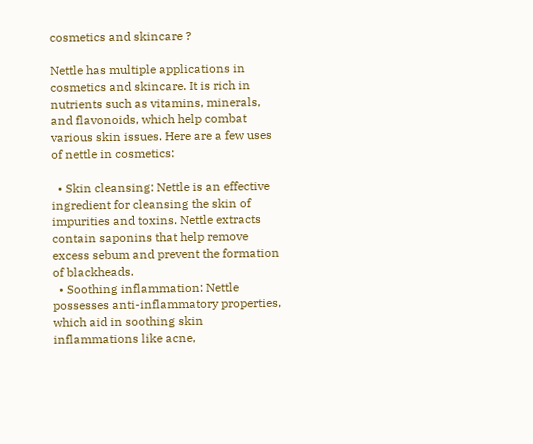cosmetics and skincare ?

Nettle has multiple applications in cosmetics and skincare. It is rich in nutrients such as vitamins, minerals, and flavonoids, which help combat various skin issues. Here are a few uses of nettle in cosmetics:

  • Skin cleansing: Nettle is an effective ingredient for cleansing the skin of impurities and toxins. Nettle extracts contain saponins that help remove excess sebum and prevent the formation of blackheads.
  • Soothing inflammation: Nettle possesses anti-inflammatory properties, which aid in soothing skin inflammations like acne,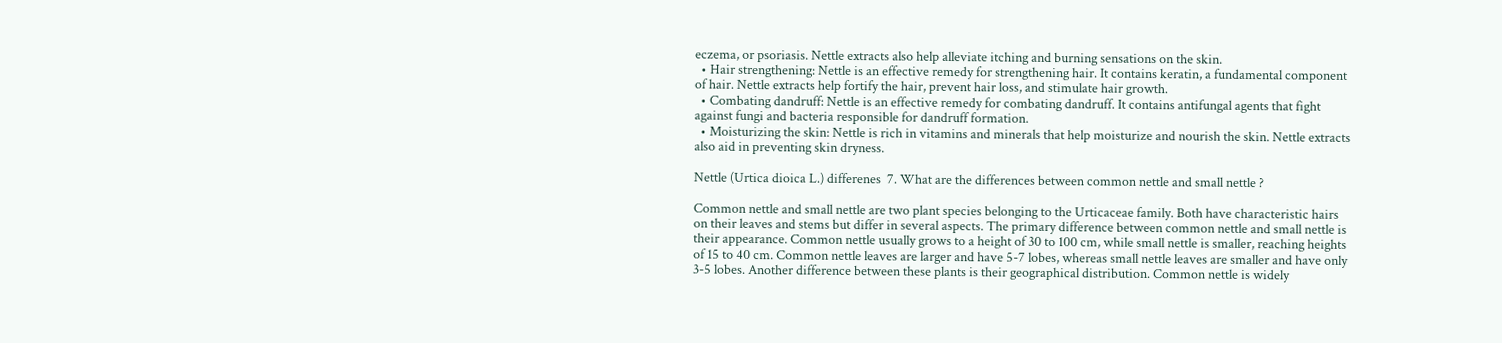eczema, or psoriasis. Nettle extracts also help alleviate itching and burning sensations on the skin.
  • Hair strengthening: Nettle is an effective remedy for strengthening hair. It contains keratin, a fundamental component of hair. Nettle extracts help fortify the hair, prevent hair loss, and stimulate hair growth.
  • Combating dandruff: Nettle is an effective remedy for combating dandruff. It contains antifungal agents that fight against fungi and bacteria responsible for dandruff formation.
  • Moisturizing the skin: Nettle is rich in vitamins and minerals that help moisturize and nourish the skin. Nettle extracts also aid in preventing skin dryness.

Nettle (Urtica dioica L.) differenes  7. What are the differences between common nettle and small nettle ?

Common nettle and small nettle are two plant species belonging to the Urticaceae family. Both have characteristic hairs on their leaves and stems but differ in several aspects. The primary difference between common nettle and small nettle is their appearance. Common nettle usually grows to a height of 30 to 100 cm, while small nettle is smaller, reaching heights of 15 to 40 cm. Common nettle leaves are larger and have 5-7 lobes, whereas small nettle leaves are smaller and have only 3-5 lobes. Another difference between these plants is their geographical distribution. Common nettle is widely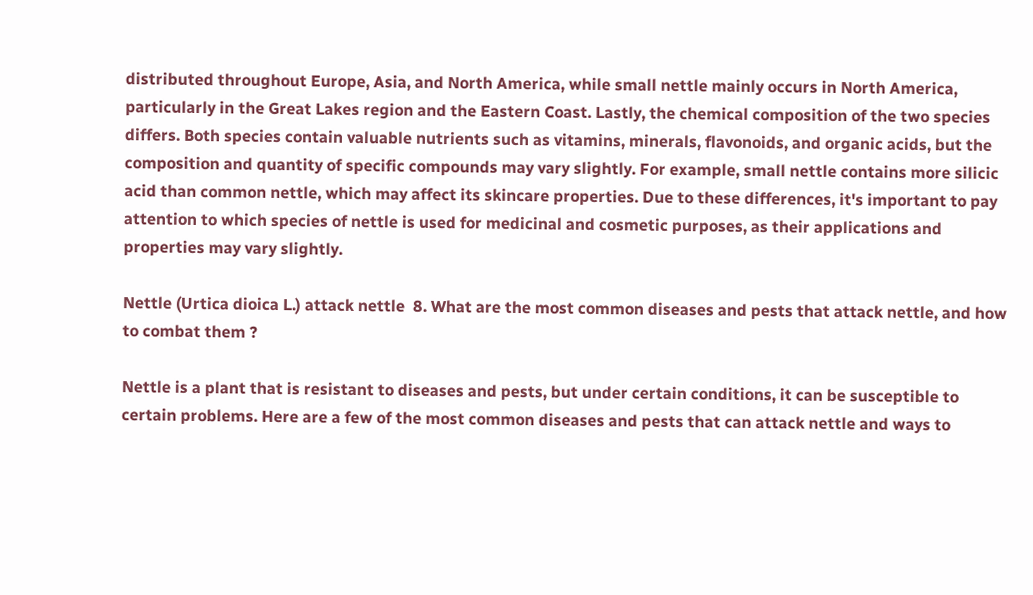distributed throughout Europe, Asia, and North America, while small nettle mainly occurs in North America, particularly in the Great Lakes region and the Eastern Coast. Lastly, the chemical composition of the two species differs. Both species contain valuable nutrients such as vitamins, minerals, flavonoids, and organic acids, but the composition and quantity of specific compounds may vary slightly. For example, small nettle contains more silicic acid than common nettle, which may affect its skincare properties. Due to these differences, it's important to pay attention to which species of nettle is used for medicinal and cosmetic purposes, as their applications and properties may vary slightly.

Nettle (Urtica dioica L.) attack nettle  8. What are the most common diseases and pests that attack nettle, and how to combat them ?

Nettle is a plant that is resistant to diseases and pests, but under certain conditions, it can be susceptible to certain problems. Here are a few of the most common diseases and pests that can attack nettle and ways to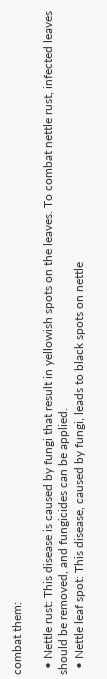combat them:

  • Nettle rust: This disease is caused by fungi that result in yellowish spots on the leaves. To combat nettle rust, infected leaves should be removed, and fungicides can be applied.
  • Nettle leaf spot: This disease, caused by fungi, leads to black spots on nettle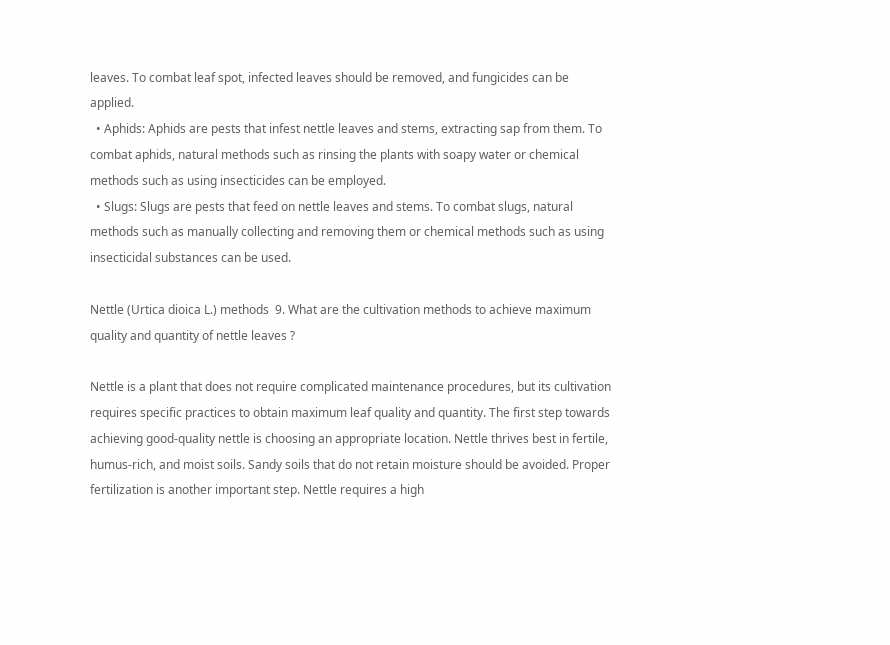leaves. To combat leaf spot, infected leaves should be removed, and fungicides can be applied.
  • Aphids: Aphids are pests that infest nettle leaves and stems, extracting sap from them. To combat aphids, natural methods such as rinsing the plants with soapy water or chemical methods such as using insecticides can be employed.
  • Slugs: Slugs are pests that feed on nettle leaves and stems. To combat slugs, natural methods such as manually collecting and removing them or chemical methods such as using insecticidal substances can be used.

Nettle (Urtica dioica L.) methods  9. What are the cultivation methods to achieve maximum quality and quantity of nettle leaves ?

Nettle is a plant that does not require complicated maintenance procedures, but its cultivation requires specific practices to obtain maximum leaf quality and quantity. The first step towards achieving good-quality nettle is choosing an appropriate location. Nettle thrives best in fertile, humus-rich, and moist soils. Sandy soils that do not retain moisture should be avoided. Proper fertilization is another important step. Nettle requires a high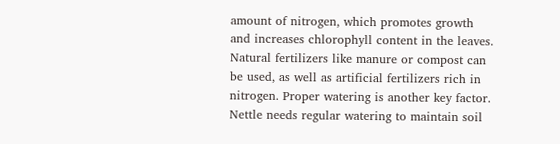amount of nitrogen, which promotes growth and increases chlorophyll content in the leaves. Natural fertilizers like manure or compost can be used, as well as artificial fertilizers rich in nitrogen. Proper watering is another key factor. Nettle needs regular watering to maintain soil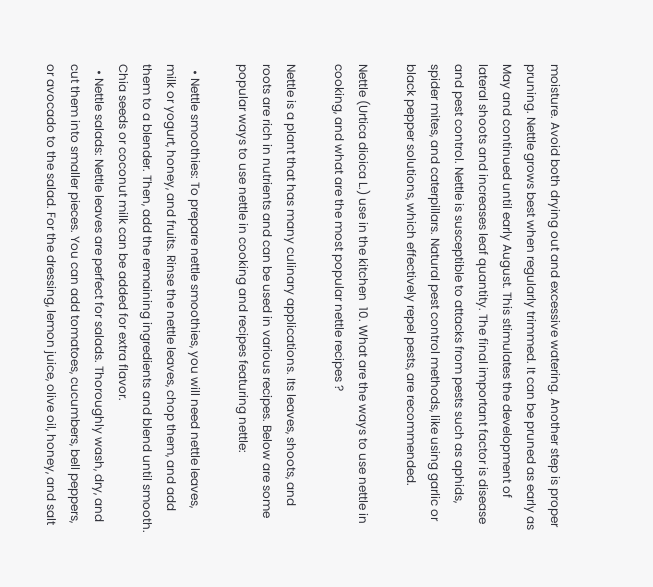moisture. Avoid both drying out and excessive watering. Another step is proper pruning. Nettle grows best when regularly trimmed. It can be pruned as early as May and continued until early August. This stimulates the development of lateral shoots and increases leaf quantity. The final important factor is disease and pest control. Nettle is susceptible to attacks from pests such as aphids, spider mites, and caterpillars. Natural pest control methods, like using garlic or black pepper solutions, which effectively repel pests, are recommended.

Nettle (Urtica dioica L.) use in the kitchen  10. What are the ways to use nettle in cooking, and what are the most popular nettle recipes ?

Nettle is a plant that has many culinary applications. Its leaves, shoots, and roots are rich in nutrients and can be used in various recipes. Below are some popular ways to use nettle in cooking and recipes featuring nettle:

  • Nettle smoothies: To prepare nettle smoothies, you will need nettle leaves, milk or yogurt, honey, and fruits. Rinse the nettle leaves, chop them, and add them to a blender. Then, add the remaining ingredients and blend until smooth. Chia seeds or coconut milk can be added for extra flavor.
  • Nettle salads: Nettle leaves are perfect for salads. Thoroughly wash, dry, and cut them into smaller pieces. You can add tomatoes, cucumbers, bell peppers, or avocado to the salad. For the dressing, lemon juice, olive oil, honey, and salt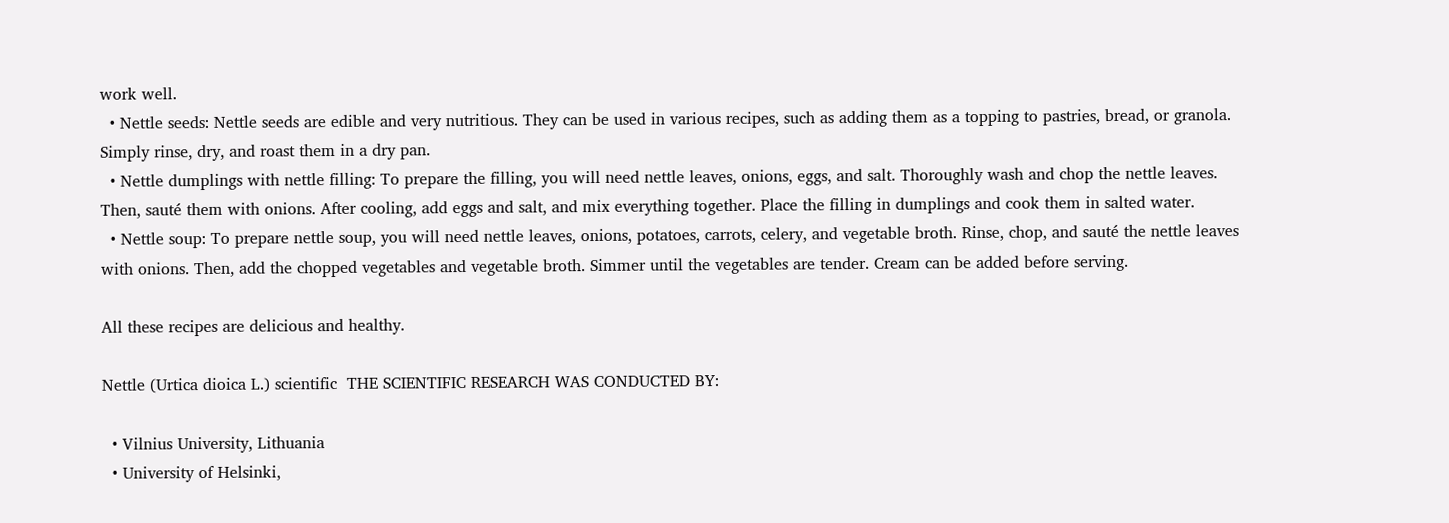work well.
  • Nettle seeds: Nettle seeds are edible and very nutritious. They can be used in various recipes, such as adding them as a topping to pastries, bread, or granola. Simply rinse, dry, and roast them in a dry pan.
  • Nettle dumplings with nettle filling: To prepare the filling, you will need nettle leaves, onions, eggs, and salt. Thoroughly wash and chop the nettle leaves. Then, sauté them with onions. After cooling, add eggs and salt, and mix everything together. Place the filling in dumplings and cook them in salted water.
  • Nettle soup: To prepare nettle soup, you will need nettle leaves, onions, potatoes, carrots, celery, and vegetable broth. Rinse, chop, and sauté the nettle leaves with onions. Then, add the chopped vegetables and vegetable broth. Simmer until the vegetables are tender. Cream can be added before serving.

All these recipes are delicious and healthy.

Nettle (Urtica dioica L.) scientific  THE SCIENTIFIC RESEARCH WAS CONDUCTED BY:

  • Vilnius University, Lithuania
  • University of Helsinki,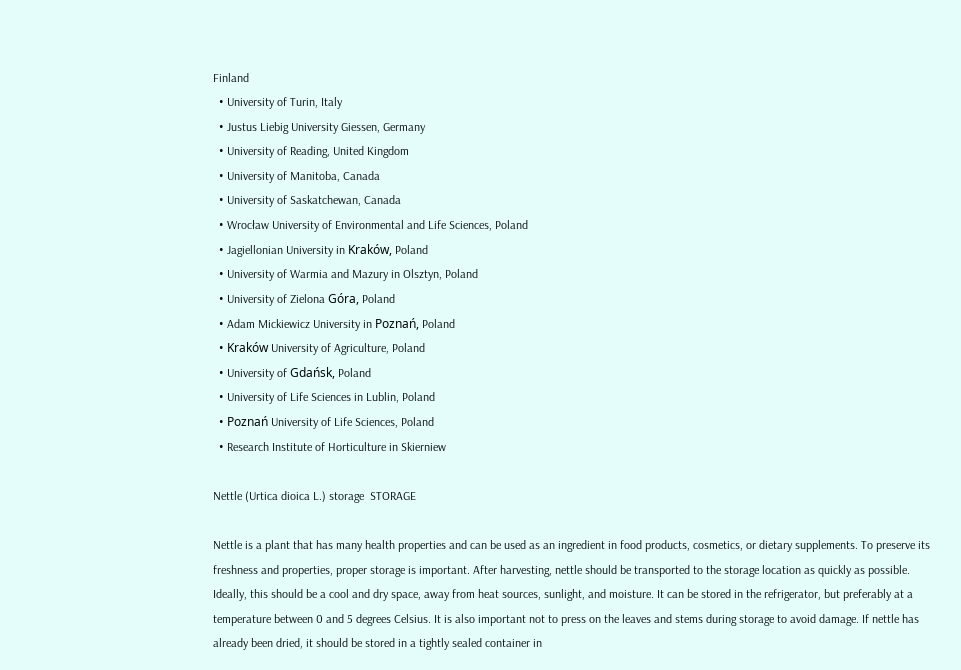Finland
  • University of Turin, Italy
  • Justus Liebig University Giessen, Germany
  • University of Reading, United Kingdom
  • University of Manitoba, Canada
  • University of Saskatchewan, Canada
  • Wrocław University of Environmental and Life Sciences, Poland
  • Jagiellonian University in Kraków, Poland
  • University of Warmia and Mazury in Olsztyn, Poland
  • University of Zielona Góra, Poland
  • Adam Mickiewicz University in Poznań, Poland
  • Kraków University of Agriculture, Poland
  • University of Gdańsk, Poland
  • University of Life Sciences in Lublin, Poland
  • Poznań University of Life Sciences, Poland
  • Research Institute of Horticulture in Skierniew

Nettle (Urtica dioica L.) storage  STORAGE

Nettle is a plant that has many health properties and can be used as an ingredient in food products, cosmetics, or dietary supplements. To preserve its freshness and properties, proper storage is important. After harvesting, nettle should be transported to the storage location as quickly as possible. Ideally, this should be a cool and dry space, away from heat sources, sunlight, and moisture. It can be stored in the refrigerator, but preferably at a temperature between 0 and 5 degrees Celsius. It is also important not to press on the leaves and stems during storage to avoid damage. If nettle has already been dried, it should be stored in a tightly sealed container in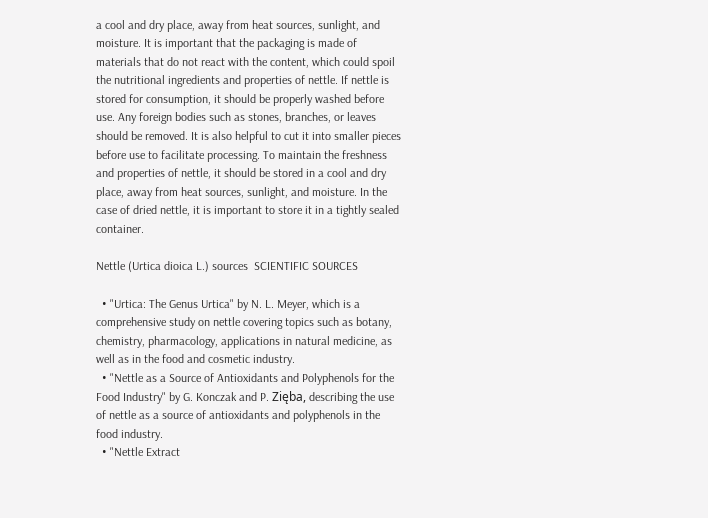a cool and dry place, away from heat sources, sunlight, and moisture. It is important that the packaging is made of materials that do not react with the content, which could spoil the nutritional ingredients and properties of nettle. If nettle is stored for consumption, it should be properly washed before use. Any foreign bodies such as stones, branches, or leaves should be removed. It is also helpful to cut it into smaller pieces before use to facilitate processing. To maintain the freshness and properties of nettle, it should be stored in a cool and dry place, away from heat sources, sunlight, and moisture. In the case of dried nettle, it is important to store it in a tightly sealed container.

Nettle (Urtica dioica L.) sources  SCIENTIFIC SOURCES

  • "Urtica: The Genus Urtica" by N. L. Meyer, which is a comprehensive study on nettle covering topics such as botany, chemistry, pharmacology, applications in natural medicine, as well as in the food and cosmetic industry.
  • "Nettle as a Source of Antioxidants and Polyphenols for the Food Industry" by G. Konczak and P. Zięba, describing the use of nettle as a source of antioxidants and polyphenols in the food industry.
  • "Nettle Extract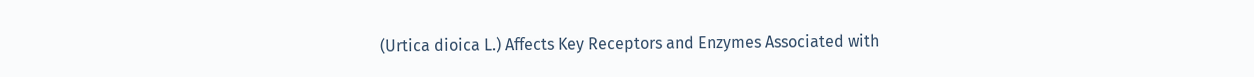(Urtica dioica L.) Affects Key Receptors and Enzymes Associated with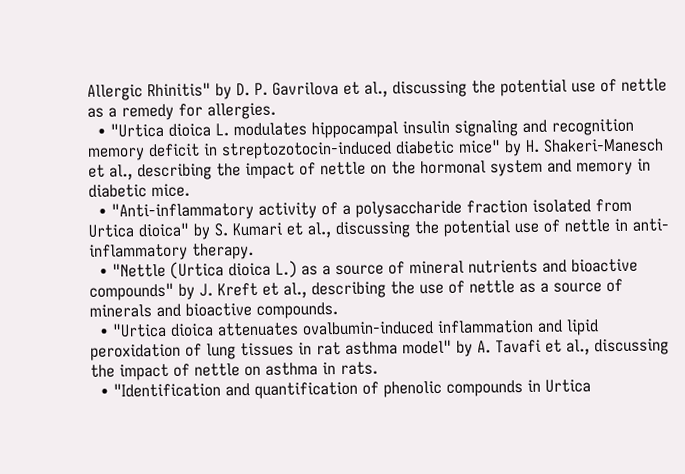Allergic Rhinitis" by D. P. Gavrilova et al., discussing the potential use of nettle as a remedy for allergies.
  • "Urtica dioica L. modulates hippocampal insulin signaling and recognition memory deficit in streptozotocin-induced diabetic mice" by H. Shakeri-Manesch et al., describing the impact of nettle on the hormonal system and memory in diabetic mice.
  • "Anti-inflammatory activity of a polysaccharide fraction isolated from Urtica dioica" by S. Kumari et al., discussing the potential use of nettle in anti-inflammatory therapy.
  • "Nettle (Urtica dioica L.) as a source of mineral nutrients and bioactive compounds" by J. Kreft et al., describing the use of nettle as a source of minerals and bioactive compounds.
  • "Urtica dioica attenuates ovalbumin-induced inflammation and lipid peroxidation of lung tissues in rat asthma model" by A. Tavafi et al., discussing the impact of nettle on asthma in rats.
  • "Identification and quantification of phenolic compounds in Urtica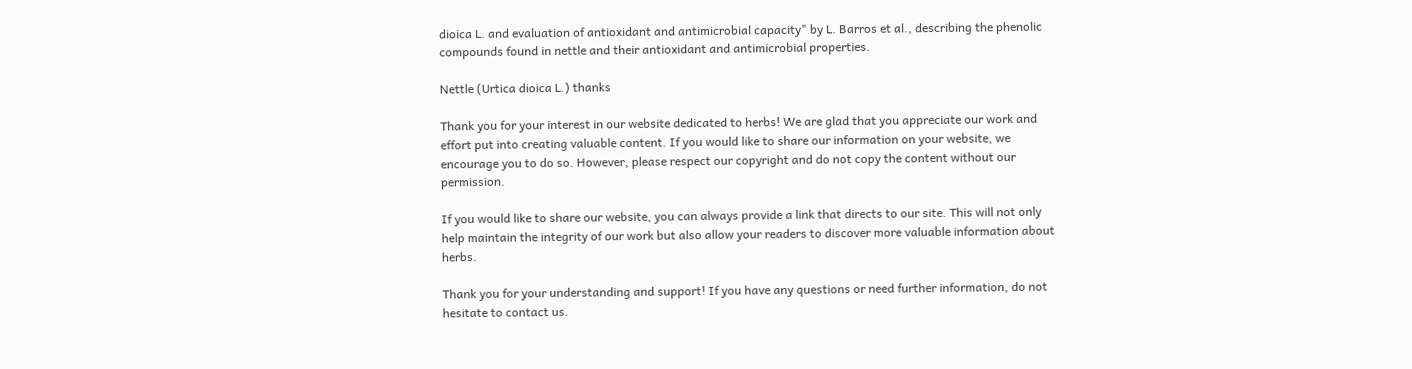dioica L. and evaluation of antioxidant and antimicrobial capacity" by L. Barros et al., describing the phenolic compounds found in nettle and their antioxidant and antimicrobial properties.

Nettle (Urtica dioica L.) thanks

Thank you for your interest in our website dedicated to herbs! We are glad that you appreciate our work and effort put into creating valuable content. If you would like to share our information on your website, we encourage you to do so. However, please respect our copyright and do not copy the content without our permission.

If you would like to share our website, you can always provide a link that directs to our site. This will not only help maintain the integrity of our work but also allow your readers to discover more valuable information about herbs.

Thank you for your understanding and support! If you have any questions or need further information, do not hesitate to contact us.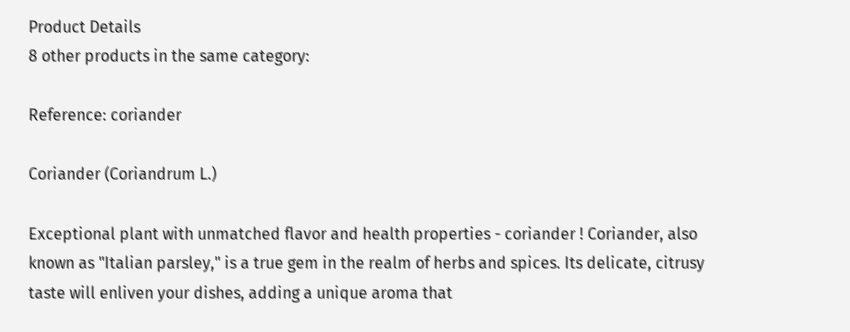Product Details
8 other products in the same category:

Reference: coriander

Coriander (Coriandrum L.)

Exceptional plant with unmatched flavor and health properties - coriander ! Coriander, also known as "Italian parsley," is a true gem in the realm of herbs and spices. Its delicate, citrusy taste will enliven your dishes, adding a unique aroma that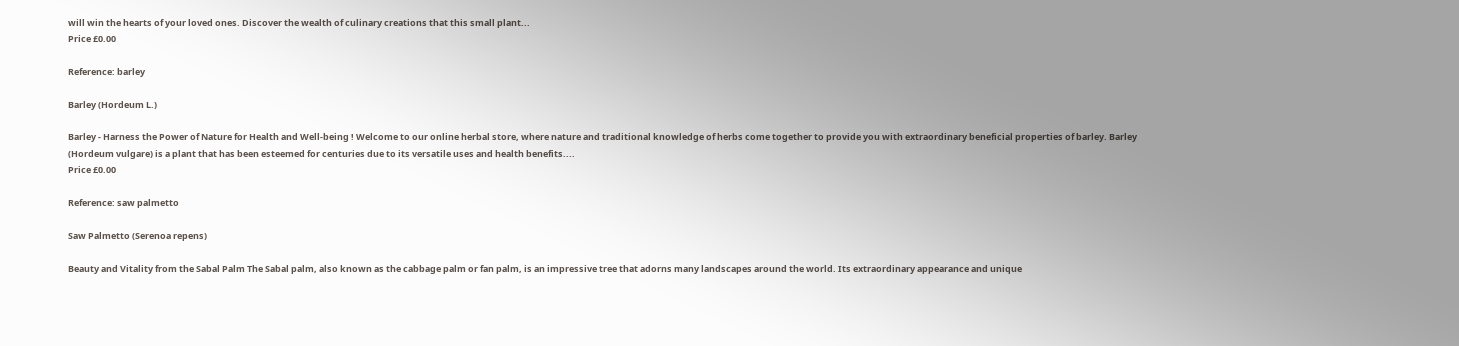will win the hearts of your loved ones. Discover the wealth of culinary creations that this small plant...
Price £0.00

Reference: barley

Barley (Hordeum L.)

Barley - Harness the Power of Nature for Health and Well-being ! Welcome to our online herbal store, where nature and traditional knowledge of herbs come together to provide you with extraordinary beneficial properties of barley. Barley (Hordeum vulgare) is a plant that has been esteemed for centuries due to its versatile uses and health benefits....
Price £0.00

Reference: saw palmetto

Saw Palmetto (Serenoa repens)

Beauty and Vitality from the Sabal Palm The Sabal palm, also known as the cabbage palm or fan palm, is an impressive tree that adorns many landscapes around the world. Its extraordinary appearance and unique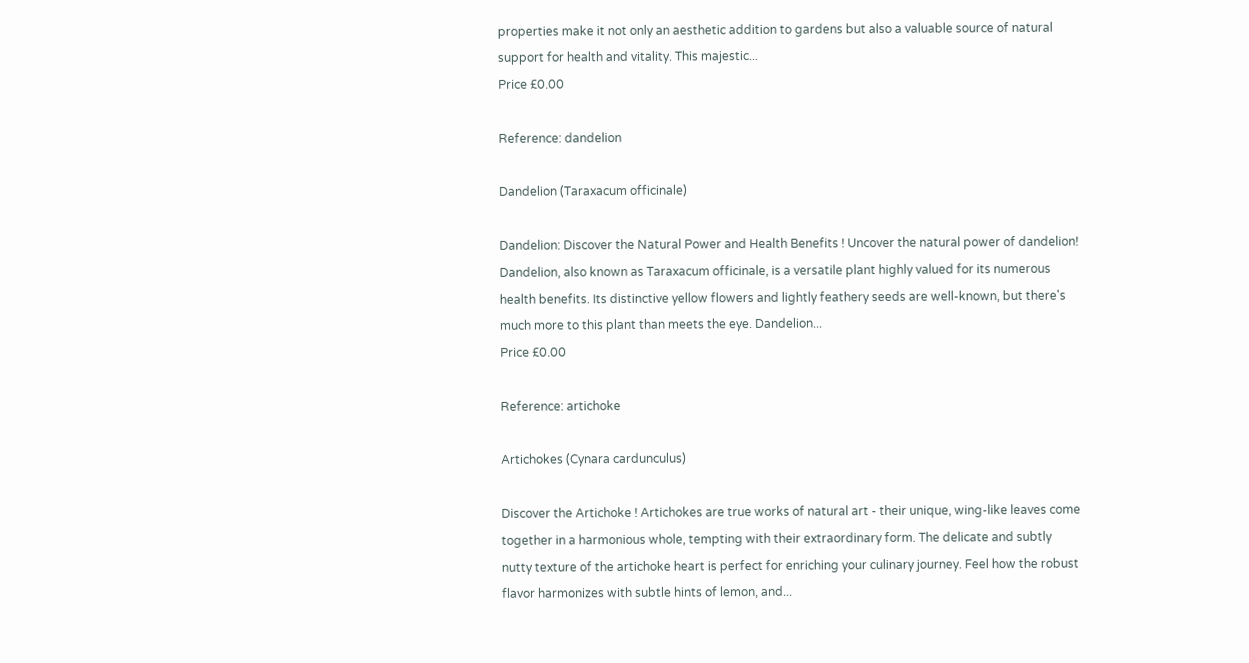properties make it not only an aesthetic addition to gardens but also a valuable source of natural support for health and vitality. This majestic...
Price £0.00

Reference: dandelion

Dandelion (Taraxacum officinale)

Dandelion: Discover the Natural Power and Health Benefits ! Uncover the natural power of dandelion! Dandelion, also known as Taraxacum officinale, is a versatile plant highly valued for its numerous health benefits. Its distinctive yellow flowers and lightly feathery seeds are well-known, but there's much more to this plant than meets the eye. Dandelion...
Price £0.00

Reference: artichoke

Artichokes (Cynara cardunculus)

Discover the Artichoke ! Artichokes are true works of natural art - their unique, wing-like leaves come together in a harmonious whole, tempting with their extraordinary form. The delicate and subtly nutty texture of the artichoke heart is perfect for enriching your culinary journey. Feel how the robust flavor harmonizes with subtle hints of lemon, and...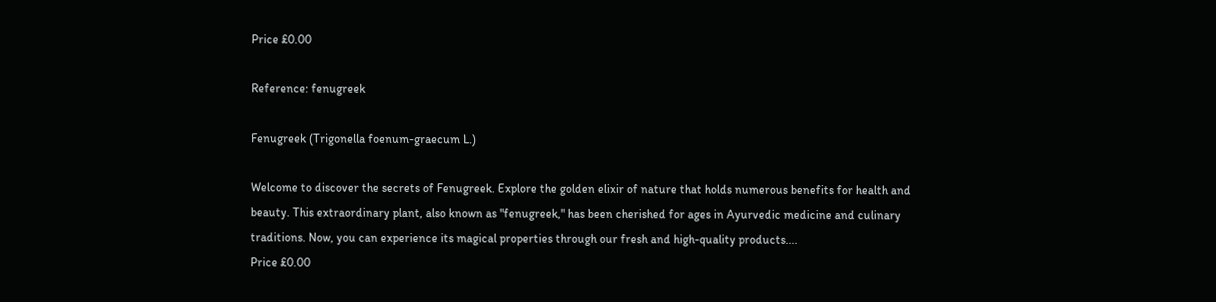Price £0.00

Reference: fenugreek

Fenugreek (Trigonella foenum-graecum L.)

Welcome to discover the secrets of Fenugreek. Explore the golden elixir of nature that holds numerous benefits for health and beauty. This extraordinary plant, also known as "fenugreek," has been cherished for ages in Ayurvedic medicine and culinary traditions. Now, you can experience its magical properties through our fresh and high-quality products....
Price £0.00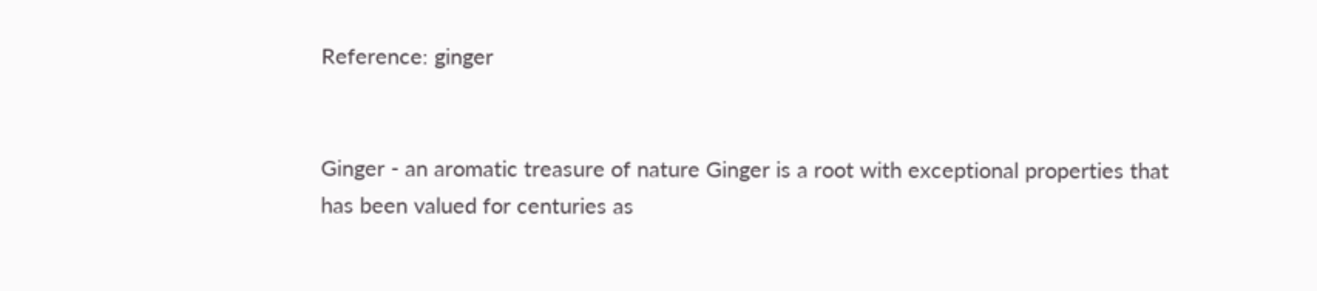Reference: ginger


Ginger - an aromatic treasure of nature Ginger is a root with exceptional properties that has been valued for centuries as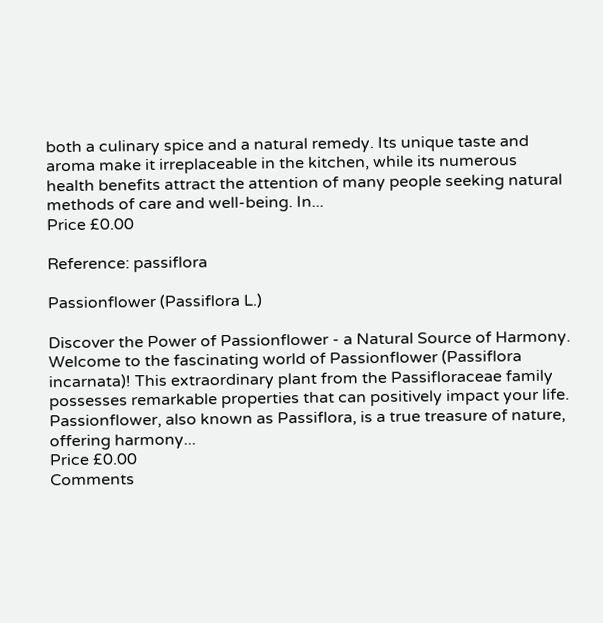both a culinary spice and a natural remedy. Its unique taste and aroma make it irreplaceable in the kitchen, while its numerous health benefits attract the attention of many people seeking natural methods of care and well-being. In...
Price £0.00

Reference: passiflora

Passionflower (Passiflora L.)

Discover the Power of Passionflower - a Natural Source of Harmony. Welcome to the fascinating world of Passionflower (Passiflora incarnata)! This extraordinary plant from the Passifloraceae family possesses remarkable properties that can positively impact your life. Passionflower, also known as Passiflora, is a true treasure of nature, offering harmony...
Price £0.00
Comments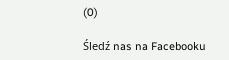(0)

Śledź nas na Facebooku